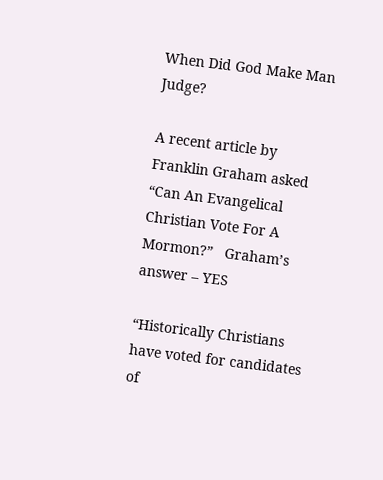When Did God Make Man Judge?

A recent article by Franklin Graham asked  “Can An Evangelical Christian Vote For A Mormon?”   Graham’s answer – YES

“Historically Christians have voted for candidates of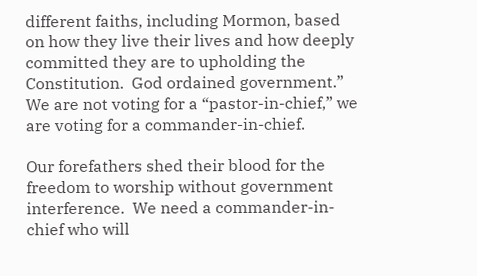different faiths, including Mormon, based on how they live their lives and how deeply committed they are to upholding the Constitution.  God ordained government.”   We are not voting for a “pastor-in-chief,” we are voting for a commander-in-chief.

Our forefathers shed their blood for the freedom to worship without government interference.  We need a commander-in-chief who will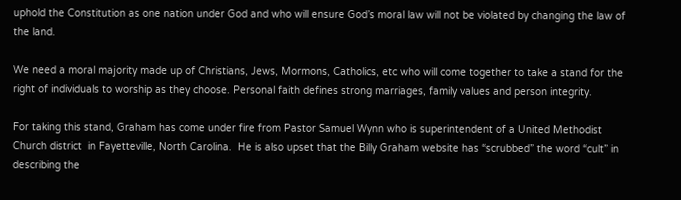uphold the Constitution as one nation under God and who will ensure God’s moral law will not be violated by changing the law of the land.

We need a moral majority made up of Christians, Jews, Mormons, Catholics, etc who will come together to take a stand for the right of individuals to worship as they choose. Personal faith defines strong marriages, family values and person integrity.

For taking this stand, Graham has come under fire from Pastor Samuel Wynn who is superintendent of a United Methodist Church district  in Fayetteville, North Carolina.  He is also upset that the Billy Graham website has “scrubbed” the word “cult” in describing the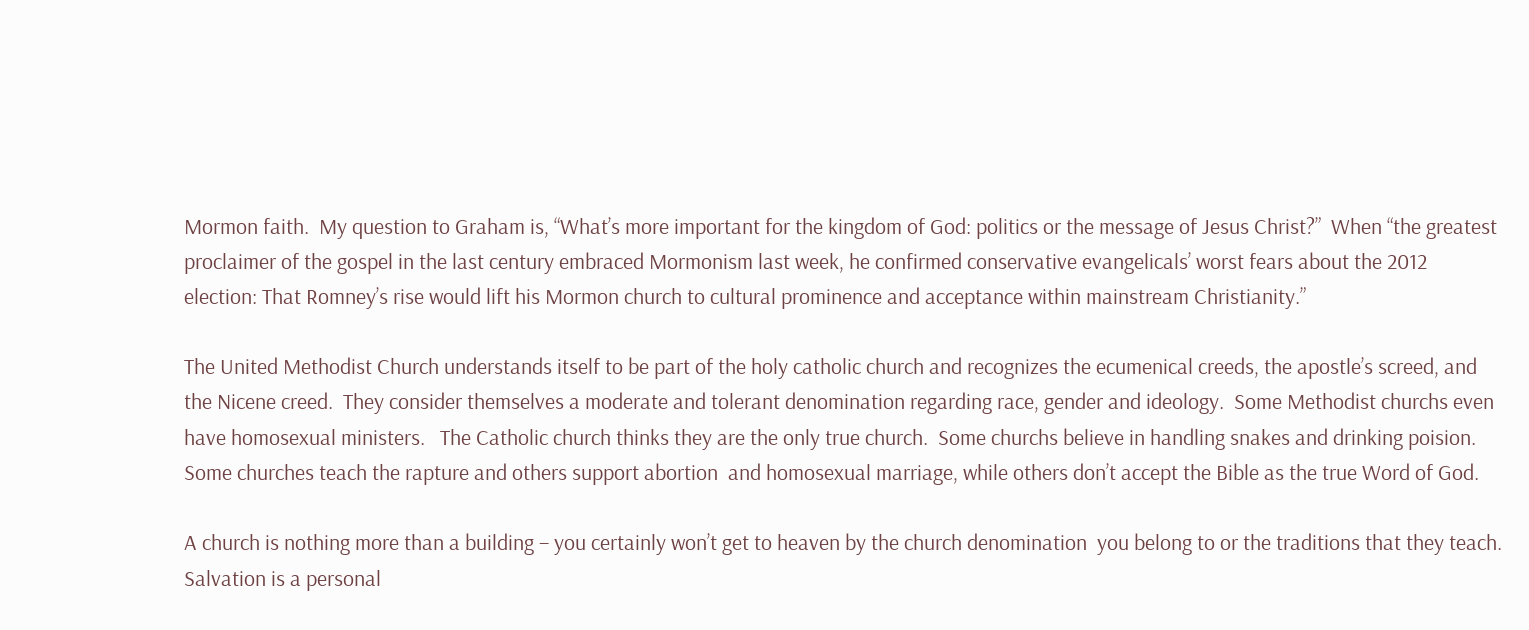Mormon faith.  My question to Graham is, “What’s more important for the kingdom of God: politics or the message of Jesus Christ?”  When “the greatest proclaimer of the gospel in the last century embraced Mormonism last week, he confirmed conservative evangelicals’ worst fears about the 2012 election: That Romney’s rise would lift his Mormon church to cultural prominence and acceptance within mainstream Christianity.”

The United Methodist Church understands itself to be part of the holy catholic church and recognizes the ecumenical creeds, the apostle’s screed, and the Nicene creed.  They consider themselves a moderate and tolerant denomination regarding race, gender and ideology.  Some Methodist churchs even have homosexual ministers.   The Catholic church thinks they are the only true church.  Some churchs believe in handling snakes and drinking poision.  Some churches teach the rapture and others support abortion  and homosexual marriage, while others don’t accept the Bible as the true Word of God.

A church is nothing more than a building – you certainly won’t get to heaven by the church denomination  you belong to or the traditions that they teach.  Salvation is a personal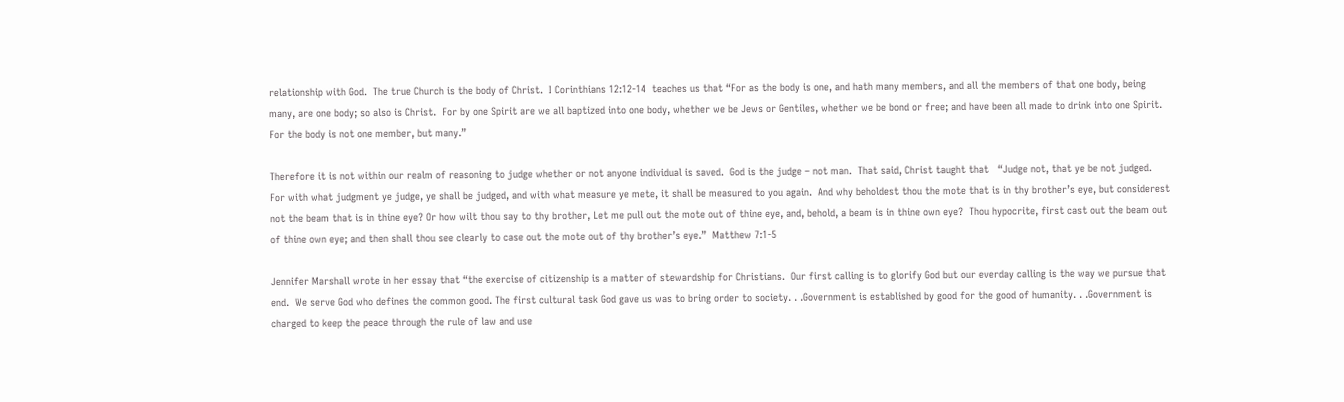relationship with God.  The true Church is the body of Christ.  I Corinthians 12:12-14  teaches us that “For as the body is one, and hath many members, and all the members of that one body, being many, are one body; so also is Christ.  For by one Spirit are we all baptized into one body, whether we be Jews or Gentiles, whether we be bond or free; and have been all made to drink into one Spirit.  For the body is not one member, but many.”

Therefore it is not within our realm of reasoning to judge whether or not anyone individual is saved.  God is the judge – not man.  That said, Christ taught that   “Judge not, that ye be not judged.  For with what judgment ye judge, ye shall be judged, and with what measure ye mete, it shall be measured to you again.  And why beholdest thou the mote that is in thy brother’s eye, but considerest not the beam that is in thine eye? Or how wilt thou say to thy brother, Let me pull out the mote out of thine eye, and, behold, a beam is in thine own eye?  Thou hypocrite, first cast out the beam out of thine own eye; and then shall thou see clearly to case out the mote out of thy brother’s eye.”  Matthew 7:1-5

Jennifer Marshall wrote in her essay that “the exercise of citizenship is a matter of stewardship for Christians.  Our first calling is to glorify God but our everday calling is the way we pursue that end.  We serve God who defines the common good. The first cultural task God gave us was to bring order to society. . .Government is established by good for the good of humanity. . .Government is charged to keep the peace through the rule of law and use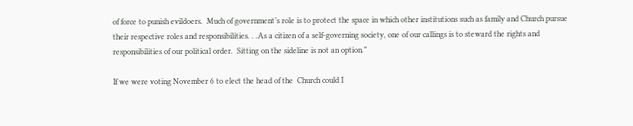of force to punish evildoers.  Much of government’s role is to protect the space in which other institutions such as family and Church pursue their respective roles and responsibilities. . .As a citizen of a self-governing society, one of our callings is to steward the rights and responsibilities of our political order.  Sitting on the sideline is not an option.”

If we were voting November 6 to elect the head of the  Church could I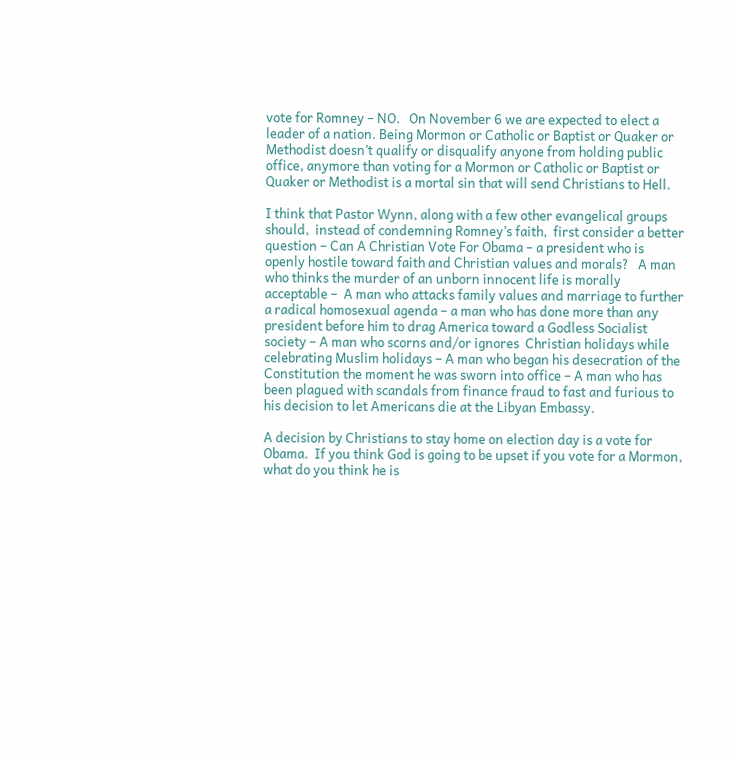vote for Romney – NO.   On November 6 we are expected to elect a leader of a nation. Being Mormon or Catholic or Baptist or Quaker or Methodist doesn’t qualify or disqualify anyone from holding public office, anymore than voting for a Mormon or Catholic or Baptist or Quaker or Methodist is a mortal sin that will send Christians to Hell.

I think that Pastor Wynn, along with a few other evangelical groups should,  instead of condemning Romney’s faith,  first consider a better question – Can A Christian Vote For Obama – a president who is openly hostile toward faith and Christian values and morals?   A man who thinks the murder of an unborn innocent life is morally acceptable –  A man who attacks family values and marriage to further a radical homosexual agenda – a man who has done more than any president before him to drag America toward a Godless Socialist society – A man who scorns and/or ignores  Christian holidays while  celebrating Muslim holidays – A man who began his desecration of the Constitution the moment he was sworn into office – A man who has been plagued with scandals from finance fraud to fast and furious to his decision to let Americans die at the Libyan Embassy.

A decision by Christians to stay home on election day is a vote for Obama.  If you think God is going to be upset if you vote for a Mormon, what do you think he is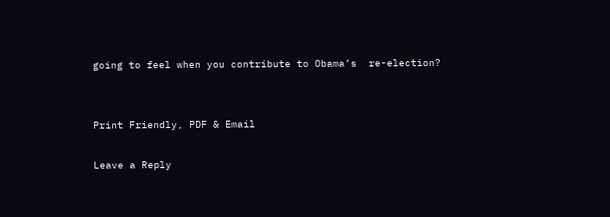going to feel when you contribute to Obama’s  re-election?


Print Friendly, PDF & Email

Leave a Reply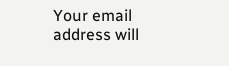Your email address will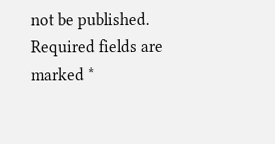not be published. Required fields are marked *